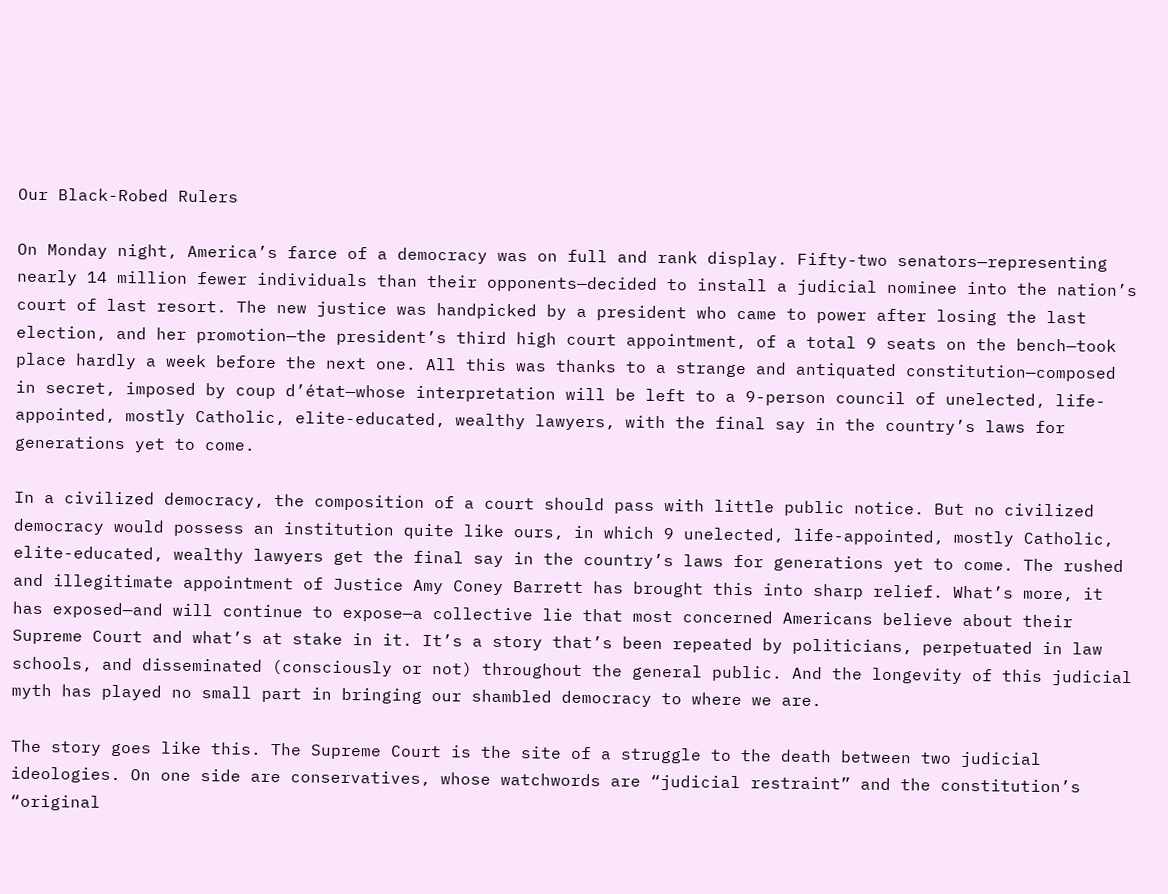Our Black-Robed Rulers

On Monday night, America’s farce of a democracy was on full and rank display. Fifty-two senators—representing nearly 14 million fewer individuals than their opponents—decided to install a judicial nominee into the nation’s court of last resort. The new justice was handpicked by a president who came to power after losing the last election, and her promotion—the president’s third high court appointment, of a total 9 seats on the bench—took place hardly a week before the next one. All this was thanks to a strange and antiquated constitution—composed in secret, imposed by coup d’état—whose interpretation will be left to a 9-person council of unelected, life-appointed, mostly Catholic, elite-educated, wealthy lawyers, with the final say in the country’s laws for generations yet to come.

In a civilized democracy, the composition of a court should pass with little public notice. But no civilized democracy would possess an institution quite like ours, in which 9 unelected, life-appointed, mostly Catholic, elite-educated, wealthy lawyers get the final say in the country’s laws for generations yet to come. The rushed and illegitimate appointment of Justice Amy Coney Barrett has brought this into sharp relief. What’s more, it has exposed—and will continue to expose—a collective lie that most concerned Americans believe about their Supreme Court and what’s at stake in it. It’s a story that’s been repeated by politicians, perpetuated in law schools, and disseminated (consciously or not) throughout the general public. And the longevity of this judicial myth has played no small part in bringing our shambled democracy to where we are.

The story goes like this. The Supreme Court is the site of a struggle to the death between two judicial ideologies. On one side are conservatives, whose watchwords are “judicial restraint” and the constitution’s “original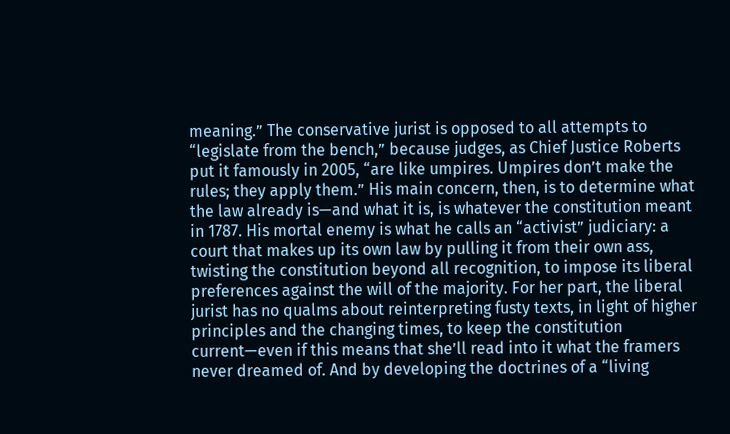meaning.” The conservative jurist is opposed to all attempts to “legislate from the bench,” because judges, as Chief Justice Roberts put it famously in 2005, “are like umpires. Umpires don’t make the rules; they apply them.” His main concern, then, is to determine what the law already is—and what it is, is whatever the constitution meant in 1787. His mortal enemy is what he calls an “activist” judiciary: a court that makes up its own law by pulling it from their own ass, twisting the constitution beyond all recognition, to impose its liberal preferences against the will of the majority. For her part, the liberal jurist has no qualms about reinterpreting fusty texts, in light of higher principles and the changing times, to keep the constitution current—even if this means that she’ll read into it what the framers never dreamed of. And by developing the doctrines of a “living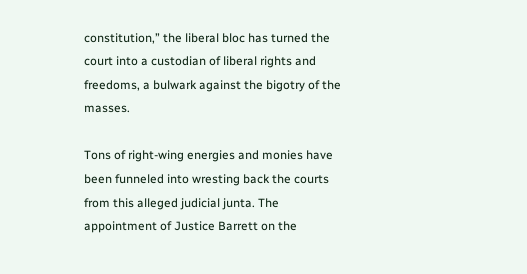constitution,” the liberal bloc has turned the court into a custodian of liberal rights and freedoms, a bulwark against the bigotry of the masses.

Tons of right-wing energies and monies have been funneled into wresting back the courts from this alleged judicial junta. The appointment of Justice Barrett on the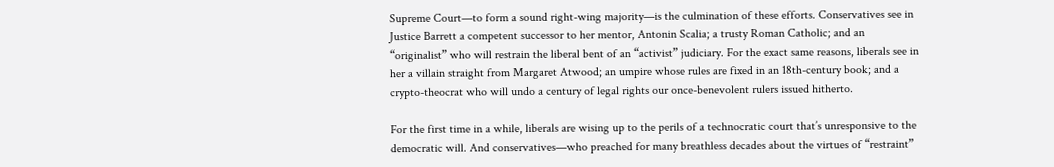Supreme Court—to form a sound right-wing majority—is the culmination of these efforts. Conservatives see in Justice Barrett a competent successor to her mentor, Antonin Scalia; a trusty Roman Catholic; and an “originalist” who will restrain the liberal bent of an “activist” judiciary. For the exact same reasons, liberals see in her a villain straight from Margaret Atwood; an umpire whose rules are fixed in an 18th-century book; and a crypto-theocrat who will undo a century of legal rights our once-benevolent rulers issued hitherto.

For the first time in a while, liberals are wising up to the perils of a technocratic court that’s unresponsive to the democratic will. And conservatives—who preached for many breathless decades about the virtues of “restraint”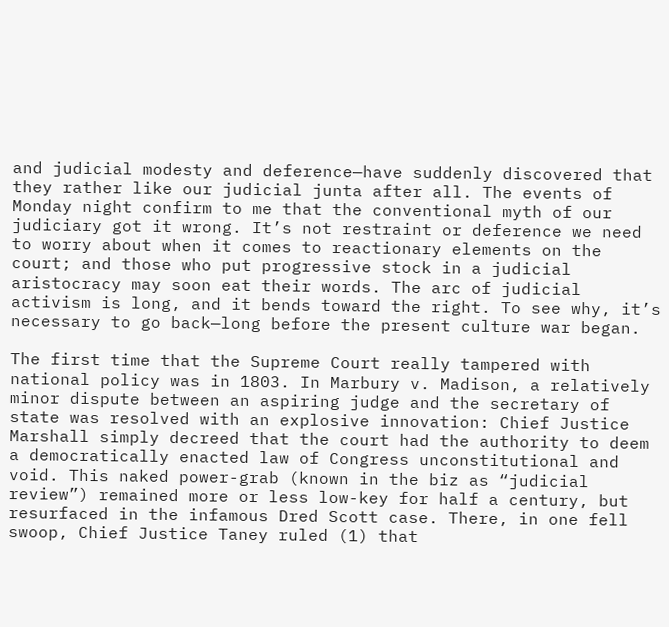and judicial modesty and deference—have suddenly discovered that they rather like our judicial junta after all. The events of Monday night confirm to me that the conventional myth of our judiciary got it wrong. It’s not restraint or deference we need to worry about when it comes to reactionary elements on the court; and those who put progressive stock in a judicial aristocracy may soon eat their words. The arc of judicial activism is long, and it bends toward the right. To see why, it’s necessary to go back—long before the present culture war began.

The first time that the Supreme Court really tampered with national policy was in 1803. In Marbury v. Madison, a relatively minor dispute between an aspiring judge and the secretary of state was resolved with an explosive innovation: Chief Justice Marshall simply decreed that the court had the authority to deem a democratically enacted law of Congress unconstitutional and void. This naked power-grab (known in the biz as “judicial review”) remained more or less low-key for half a century, but resurfaced in the infamous Dred Scott case. There, in one fell swoop, Chief Justice Taney ruled (1) that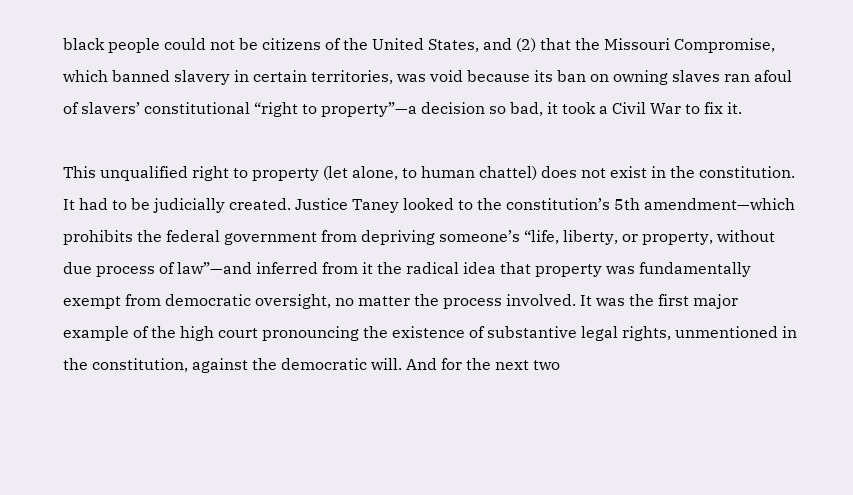black people could not be citizens of the United States, and (2) that the Missouri Compromise, which banned slavery in certain territories, was void because its ban on owning slaves ran afoul of slavers’ constitutional “right to property”—a decision so bad, it took a Civil War to fix it.

This unqualified right to property (let alone, to human chattel) does not exist in the constitution. It had to be judicially created. Justice Taney looked to the constitution’s 5th amendment—which prohibits the federal government from depriving someone’s “life, liberty, or property, without due process of law”—and inferred from it the radical idea that property was fundamentally exempt from democratic oversight, no matter the process involved. It was the first major example of the high court pronouncing the existence of substantive legal rights, unmentioned in the constitution, against the democratic will. And for the next two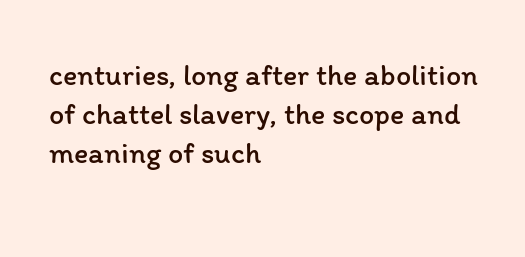centuries, long after the abolition of chattel slavery, the scope and meaning of such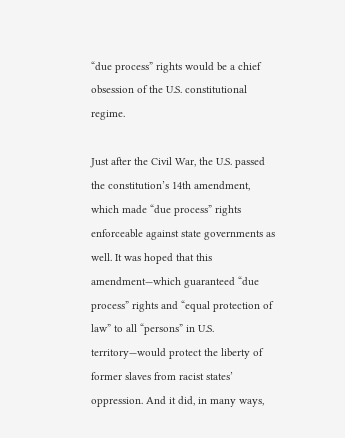“due process” rights would be a chief obsession of the U.S. constitutional regime.

Just after the Civil War, the U.S. passed the constitution’s 14th amendment, which made “due process” rights enforceable against state governments as well. It was hoped that this amendment—which guaranteed “due process” rights and “equal protection of law” to all “persons” in U.S. territory—would protect the liberty of former slaves from racist states’ oppression. And it did, in many ways,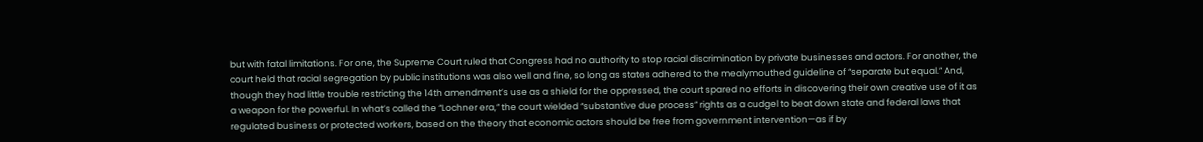but with fatal limitations. For one, the Supreme Court ruled that Congress had no authority to stop racial discrimination by private businesses and actors. For another, the court held that racial segregation by public institutions was also well and fine, so long as states adhered to the mealymouthed guideline of “separate but equal.” And, though they had little trouble restricting the 14th amendment’s use as a shield for the oppressed, the court spared no efforts in discovering their own creative use of it as a weapon for the powerful. In what’s called the “Lochner era,” the court wielded “substantive due process” rights as a cudgel to beat down state and federal laws that regulated business or protected workers, based on the theory that economic actors should be free from government intervention—as if by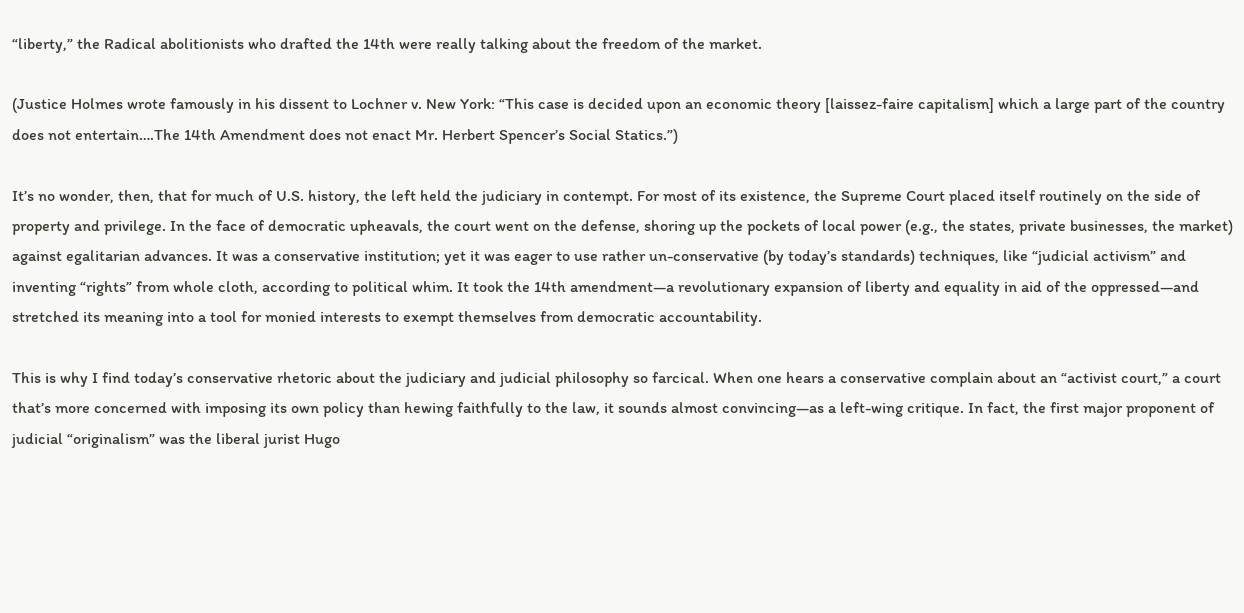“liberty,” the Radical abolitionists who drafted the 14th were really talking about the freedom of the market.

(Justice Holmes wrote famously in his dissent to Lochner v. New York: “This case is decided upon an economic theory [laissez-faire capitalism] which a large part of the country does not entertain….The 14th Amendment does not enact Mr. Herbert Spencer’s Social Statics.”)

It’s no wonder, then, that for much of U.S. history, the left held the judiciary in contempt. For most of its existence, the Supreme Court placed itself routinely on the side of property and privilege. In the face of democratic upheavals, the court went on the defense, shoring up the pockets of local power (e.g., the states, private businesses, the market) against egalitarian advances. It was a conservative institution; yet it was eager to use rather un-conservative (by today’s standards) techniques, like “judicial activism” and inventing “rights” from whole cloth, according to political whim. It took the 14th amendment—a revolutionary expansion of liberty and equality in aid of the oppressed—and stretched its meaning into a tool for monied interests to exempt themselves from democratic accountability.

This is why I find today’s conservative rhetoric about the judiciary and judicial philosophy so farcical. When one hears a conservative complain about an “activist court,” a court that’s more concerned with imposing its own policy than hewing faithfully to the law, it sounds almost convincing—as a left-wing critique. In fact, the first major proponent of judicial “originalism” was the liberal jurist Hugo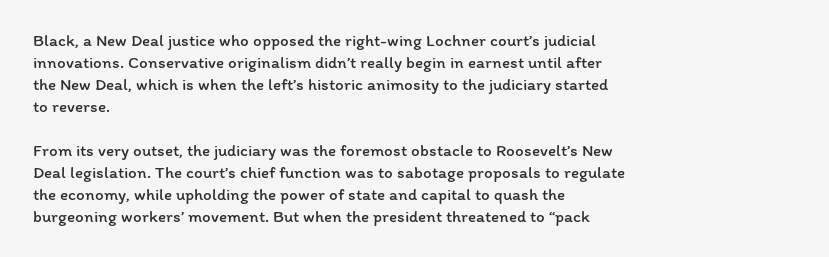Black, a New Deal justice who opposed the right-wing Lochner court’s judicial innovations. Conservative originalism didn’t really begin in earnest until after the New Deal, which is when the left’s historic animosity to the judiciary started to reverse.

From its very outset, the judiciary was the foremost obstacle to Roosevelt’s New Deal legislation. The court’s chief function was to sabotage proposals to regulate the economy, while upholding the power of state and capital to quash the burgeoning workers’ movement. But when the president threatened to “pack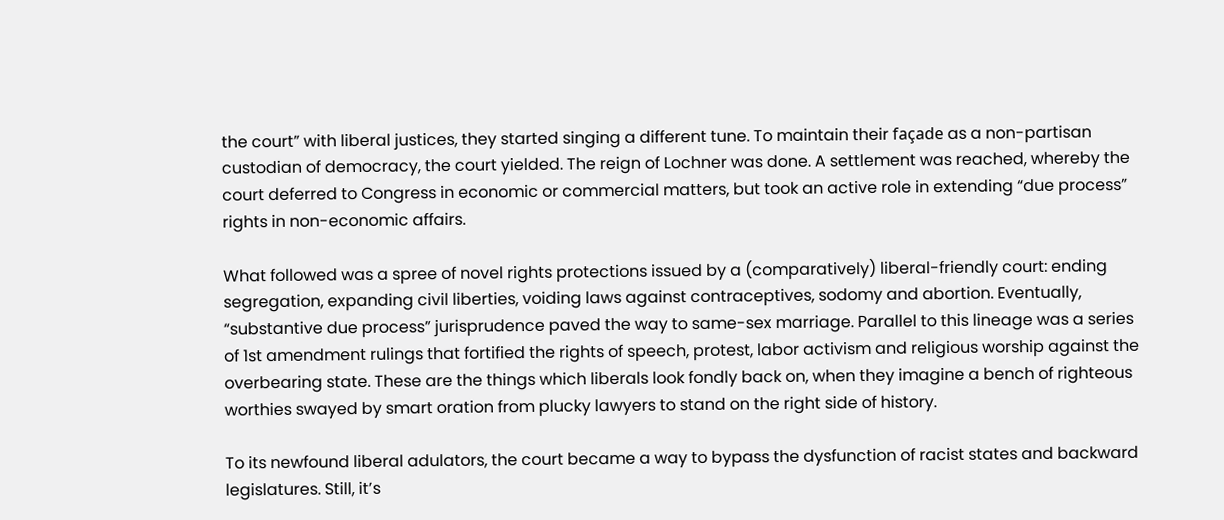the court” with liberal justices, they started singing a different tune. To maintain their façade as a non-partisan custodian of democracy, the court yielded. The reign of Lochner was done. A settlement was reached, whereby the court deferred to Congress in economic or commercial matters, but took an active role in extending “due process” rights in non-economic affairs.

What followed was a spree of novel rights protections issued by a (comparatively) liberal-friendly court: ending segregation, expanding civil liberties, voiding laws against contraceptives, sodomy and abortion. Eventually, “substantive due process” jurisprudence paved the way to same-sex marriage. Parallel to this lineage was a series of 1st amendment rulings that fortified the rights of speech, protest, labor activism and religious worship against the overbearing state. These are the things which liberals look fondly back on, when they imagine a bench of righteous worthies swayed by smart oration from plucky lawyers to stand on the right side of history.

To its newfound liberal adulators, the court became a way to bypass the dysfunction of racist states and backward legislatures. Still, it’s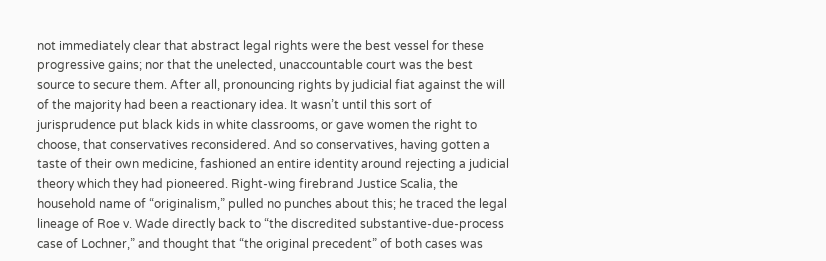not immediately clear that abstract legal rights were the best vessel for these progressive gains; nor that the unelected, unaccountable court was the best source to secure them. After all, pronouncing rights by judicial fiat against the will of the majority had been a reactionary idea. It wasn’t until this sort of jurisprudence put black kids in white classrooms, or gave women the right to choose, that conservatives reconsidered. And so conservatives, having gotten a taste of their own medicine, fashioned an entire identity around rejecting a judicial theory which they had pioneered. Right-wing firebrand Justice Scalia, the household name of “originalism,” pulled no punches about this; he traced the legal lineage of Roe v. Wade directly back to “the discredited substantive-due-process case of Lochner,” and thought that “the original precedent” of both cases was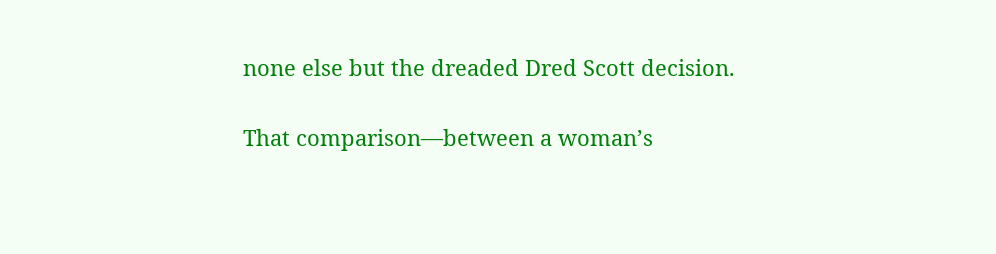none else but the dreaded Dred Scott decision.

That comparison—between a woman’s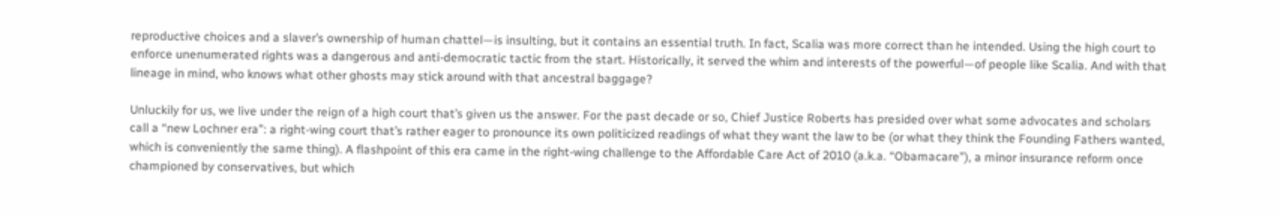reproductive choices and a slaver’s ownership of human chattel—is insulting, but it contains an essential truth. In fact, Scalia was more correct than he intended. Using the high court to enforce unenumerated rights was a dangerous and anti-democratic tactic from the start. Historically, it served the whim and interests of the powerful—of people like Scalia. And with that lineage in mind, who knows what other ghosts may stick around with that ancestral baggage?

Unluckily for us, we live under the reign of a high court that’s given us the answer. For the past decade or so, Chief Justice Roberts has presided over what some advocates and scholars call a “new Lochner era”: a right-wing court that’s rather eager to pronounce its own politicized readings of what they want the law to be (or what they think the Founding Fathers wanted, which is conveniently the same thing). A flashpoint of this era came in the right-wing challenge to the Affordable Care Act of 2010 (a.k.a. “Obamacare”), a minor insurance reform once championed by conservatives, but which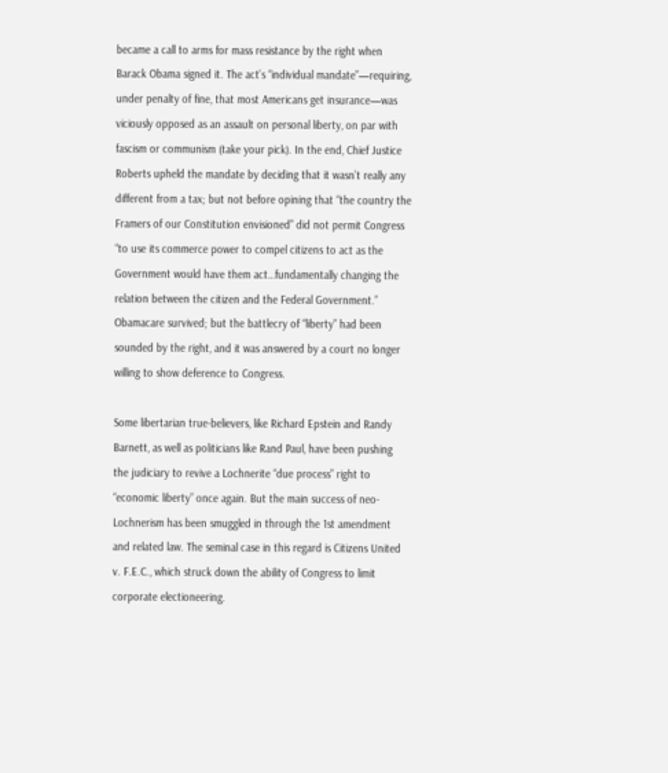became a call to arms for mass resistance by the right when Barack Obama signed it. The act’s “individual mandate”—requiring, under penalty of fine, that most Americans get insurance—was viciously opposed as an assault on personal liberty, on par with fascism or communism (take your pick). In the end, Chief Justice Roberts upheld the mandate by deciding that it wasn’t really any different from a tax; but not before opining that “the country the Framers of our Constitution envisioned” did not permit Congress “to use its commerce power to compel citizens to act as the Government would have them act…fundamentally changing the relation between the citizen and the Federal Government.” Obamacare survived; but the battlecry of “liberty” had been sounded by the right, and it was answered by a court no longer willing to show deference to Congress.

Some libertarian true-believers, like Richard Epstein and Randy Barnett, as well as politicians like Rand Paul, have been pushing the judiciary to revive a Lochnerite “due process” right to “economic liberty” once again. But the main success of neo-Lochnerism has been smuggled in through the 1st amendment and related law. The seminal case in this regard is Citizens United v. F.E.C., which struck down the ability of Congress to limit corporate electioneering.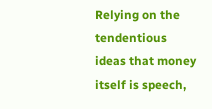Relying on the tendentious ideas that money itself is speech,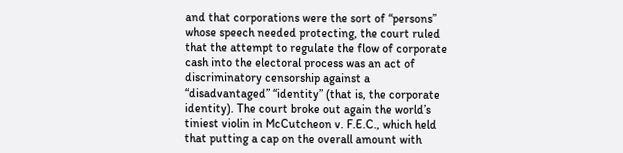and that corporations were the sort of “persons” whose speech needed protecting, the court ruled that the attempt to regulate the flow of corporate cash into the electoral process was an act of discriminatory censorship against a “disadvantaged” “identity” (that is, the corporate identity). The court broke out again the world’s tiniest violin in McCutcheon v. F.E.C., which held that putting a cap on the overall amount with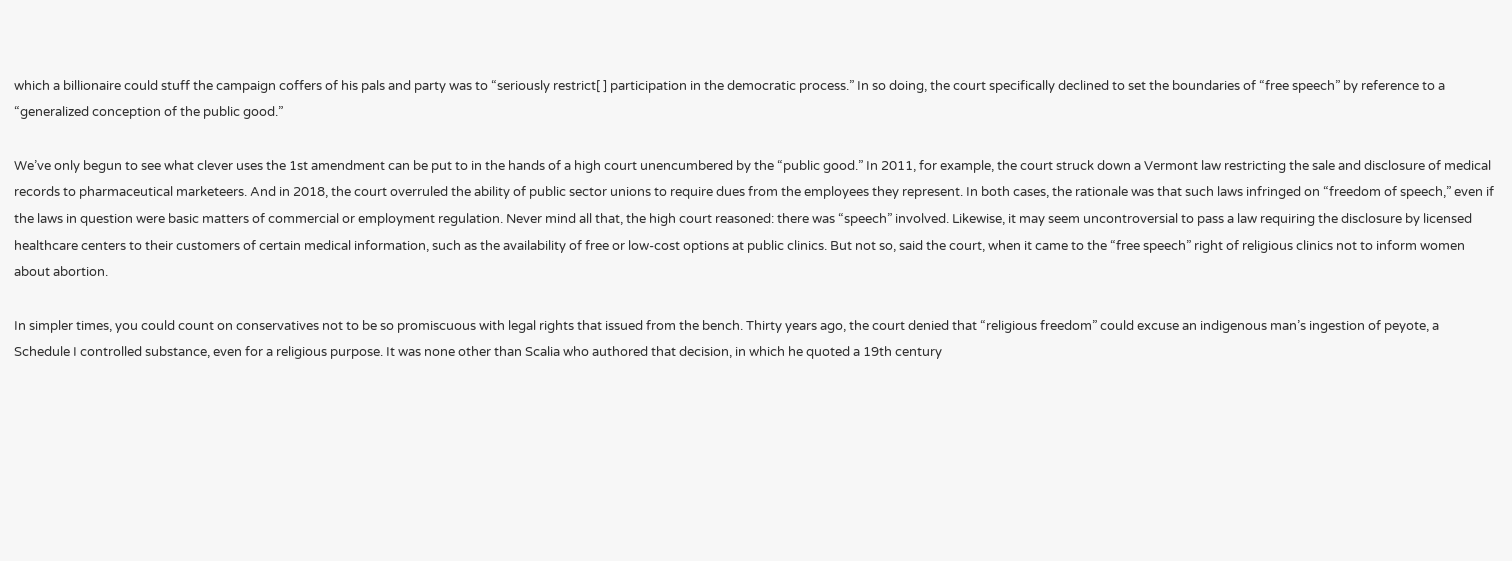which a billionaire could stuff the campaign coffers of his pals and party was to “seriously restrict[ ] participation in the democratic process.” In so doing, the court specifically declined to set the boundaries of “free speech” by reference to a “generalized conception of the public good.”

We’ve only begun to see what clever uses the 1st amendment can be put to in the hands of a high court unencumbered by the “public good.” In 2011, for example, the court struck down a Vermont law restricting the sale and disclosure of medical records to pharmaceutical marketeers. And in 2018, the court overruled the ability of public sector unions to require dues from the employees they represent. In both cases, the rationale was that such laws infringed on “freedom of speech,” even if the laws in question were basic matters of commercial or employment regulation. Never mind all that, the high court reasoned: there was “speech” involved. Likewise, it may seem uncontroversial to pass a law requiring the disclosure by licensed healthcare centers to their customers of certain medical information, such as the availability of free or low-cost options at public clinics. But not so, said the court, when it came to the “free speech” right of religious clinics not to inform women about abortion.

In simpler times, you could count on conservatives not to be so promiscuous with legal rights that issued from the bench. Thirty years ago, the court denied that “religious freedom” could excuse an indigenous man’s ingestion of peyote, a Schedule I controlled substance, even for a religious purpose. It was none other than Scalia who authored that decision, in which he quoted a 19th century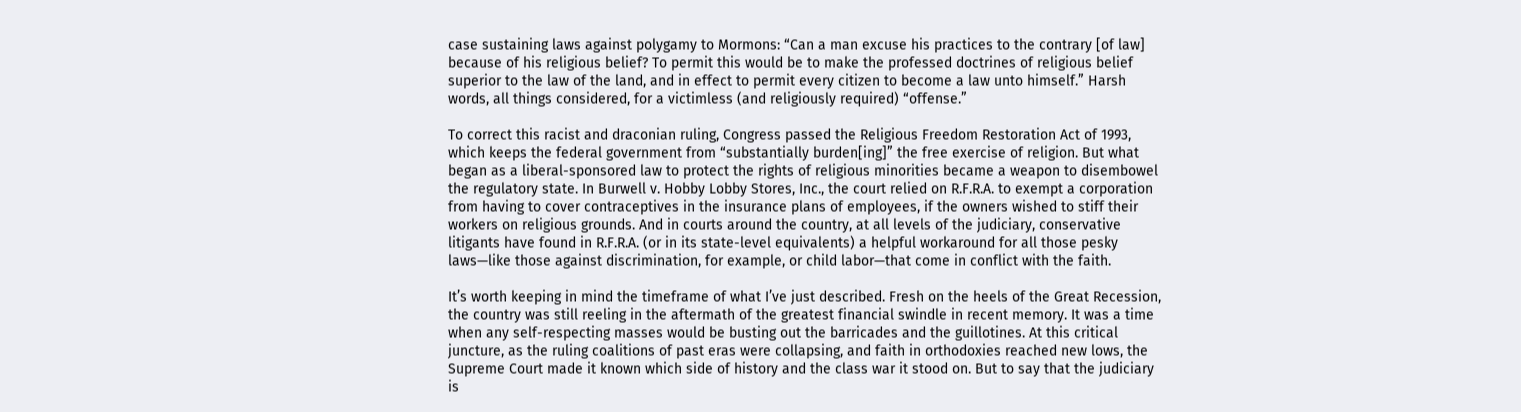case sustaining laws against polygamy to Mormons: “Can a man excuse his practices to the contrary [of law] because of his religious belief? To permit this would be to make the professed doctrines of religious belief superior to the law of the land, and in effect to permit every citizen to become a law unto himself.” Harsh words, all things considered, for a victimless (and religiously required) “offense.”

To correct this racist and draconian ruling, Congress passed the Religious Freedom Restoration Act of 1993, which keeps the federal government from “substantially burden[ing]” the free exercise of religion. But what began as a liberal-sponsored law to protect the rights of religious minorities became a weapon to disembowel the regulatory state. In Burwell v. Hobby Lobby Stores, Inc., the court relied on R.F.R.A. to exempt a corporation from having to cover contraceptives in the insurance plans of employees, if the owners wished to stiff their workers on religious grounds. And in courts around the country, at all levels of the judiciary, conservative litigants have found in R.F.R.A. (or in its state-level equivalents) a helpful workaround for all those pesky laws—like those against discrimination, for example, or child labor—that come in conflict with the faith.

It’s worth keeping in mind the timeframe of what I’ve just described. Fresh on the heels of the Great Recession, the country was still reeling in the aftermath of the greatest financial swindle in recent memory. It was a time when any self-respecting masses would be busting out the barricades and the guillotines. At this critical juncture, as the ruling coalitions of past eras were collapsing, and faith in orthodoxies reached new lows, the Supreme Court made it known which side of history and the class war it stood on. But to say that the judiciary is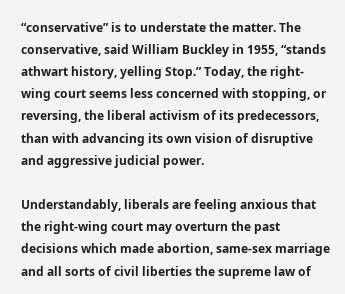“conservative” is to understate the matter. The conservative, said William Buckley in 1955, “stands athwart history, yelling Stop.” Today, the right-wing court seems less concerned with stopping, or reversing, the liberal activism of its predecessors, than with advancing its own vision of disruptive and aggressive judicial power.

Understandably, liberals are feeling anxious that the right-wing court may overturn the past decisions which made abortion, same-sex marriage and all sorts of civil liberties the supreme law of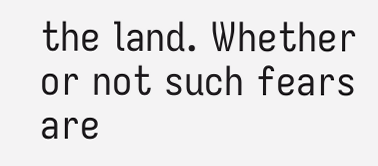the land. Whether or not such fears are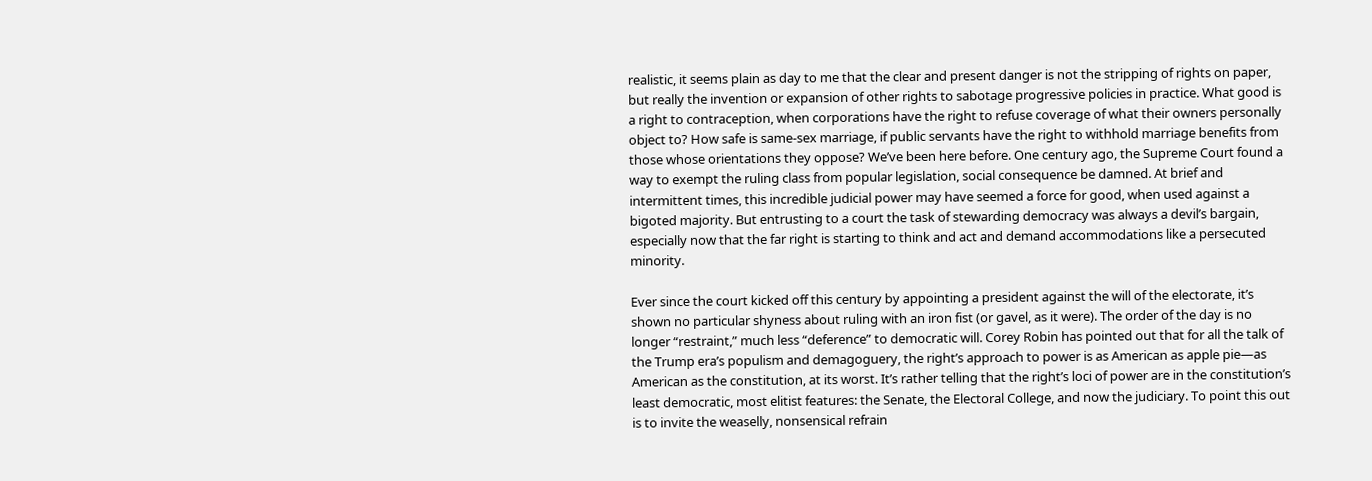realistic, it seems plain as day to me that the clear and present danger is not the stripping of rights on paper, but really the invention or expansion of other rights to sabotage progressive policies in practice. What good is a right to contraception, when corporations have the right to refuse coverage of what their owners personally object to? How safe is same-sex marriage, if public servants have the right to withhold marriage benefits from those whose orientations they oppose? We’ve been here before. One century ago, the Supreme Court found a way to exempt the ruling class from popular legislation, social consequence be damned. At brief and intermittent times, this incredible judicial power may have seemed a force for good, when used against a bigoted majority. But entrusting to a court the task of stewarding democracy was always a devil’s bargain, especially now that the far right is starting to think and act and demand accommodations like a persecuted minority.

Ever since the court kicked off this century by appointing a president against the will of the electorate, it’s shown no particular shyness about ruling with an iron fist (or gavel, as it were). The order of the day is no longer “restraint,” much less “deference” to democratic will. Corey Robin has pointed out that for all the talk of the Trump era’s populism and demagoguery, the right’s approach to power is as American as apple pie—as American as the constitution, at its worst. It’s rather telling that the right’s loci of power are in the constitution’s least democratic, most elitist features: the Senate, the Electoral College, and now the judiciary. To point this out is to invite the weaselly, nonsensical refrain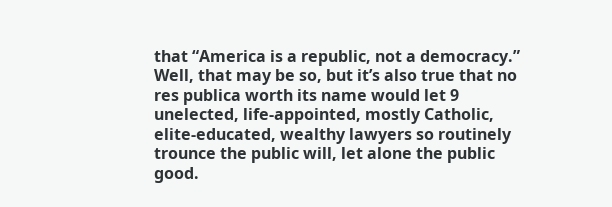that “America is a republic, not a democracy.” Well, that may be so, but it’s also true that no res publica worth its name would let 9 unelected, life-appointed, mostly Catholic, elite-educated, wealthy lawyers so routinely trounce the public will, let alone the public good.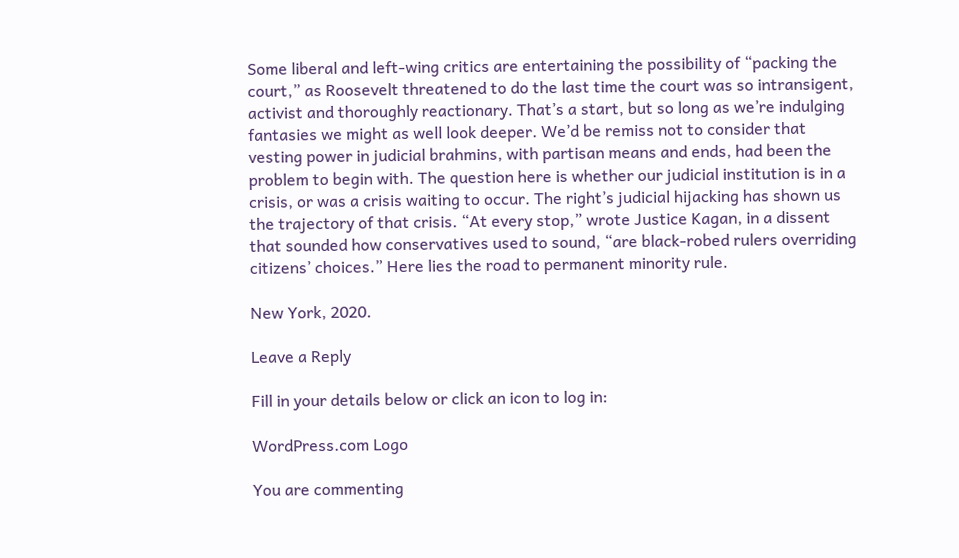Some liberal and left-wing critics are entertaining the possibility of “packing the court,” as Roosevelt threatened to do the last time the court was so intransigent, activist and thoroughly reactionary. That’s a start, but so long as we’re indulging fantasies we might as well look deeper. We’d be remiss not to consider that vesting power in judicial brahmins, with partisan means and ends, had been the problem to begin with. The question here is whether our judicial institution is in a crisis, or was a crisis waiting to occur. The right’s judicial hijacking has shown us the trajectory of that crisis. “At every stop,” wrote Justice Kagan, in a dissent that sounded how conservatives used to sound, “are black-robed rulers overriding citizens’ choices.” Here lies the road to permanent minority rule.

New York, 2020.

Leave a Reply

Fill in your details below or click an icon to log in:

WordPress.com Logo

You are commenting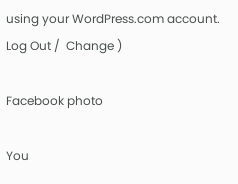using your WordPress.com account. Log Out /  Change )

Facebook photo

You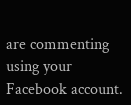are commenting using your Facebook account.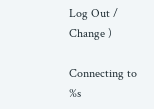Log Out /  Change )

Connecting to %s